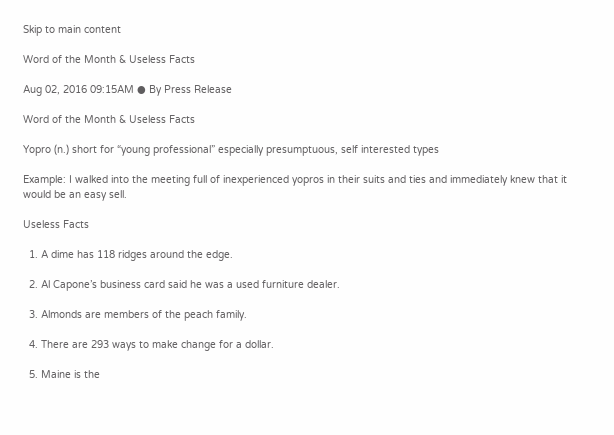Skip to main content

Word of the Month & Useless Facts

Aug 02, 2016 09:15AM ● By Press Release

Word of the Month & Useless Facts

Yopro (n.) short for “young professional” especially presumptuous, self interested types

Example: I walked into the meeting full of inexperienced yopros in their suits and ties and immediately knew that it would be an easy sell.

Useless Facts

  1. A dime has 118 ridges around the edge.

  2. Al Capone’s business card said he was a used furniture dealer.

  3. Almonds are members of the peach family.

  4. There are 293 ways to make change for a dollar.

  5. Maine is the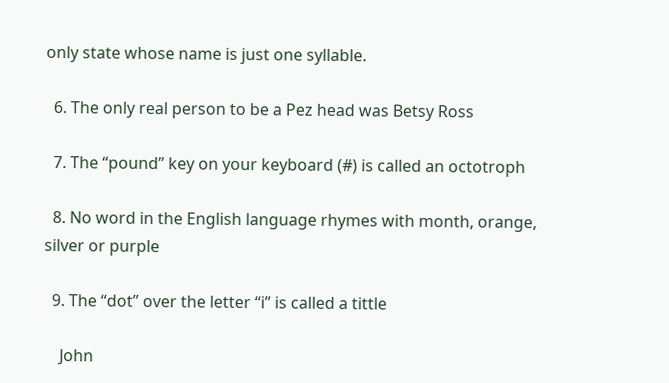only state whose name is just one syllable.

  6. The only real person to be a Pez head was Betsy Ross

  7. The “pound” key on your keyboard (#) is called an octotroph

  8. No word in the English language rhymes with month, orange, silver or purple

  9. The “dot” over the letter “i” is called a tittle

    John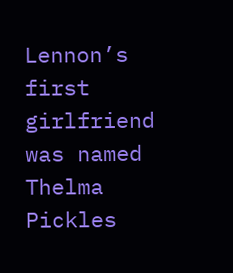Lennon’s first girlfriend was named Thelma Pickles